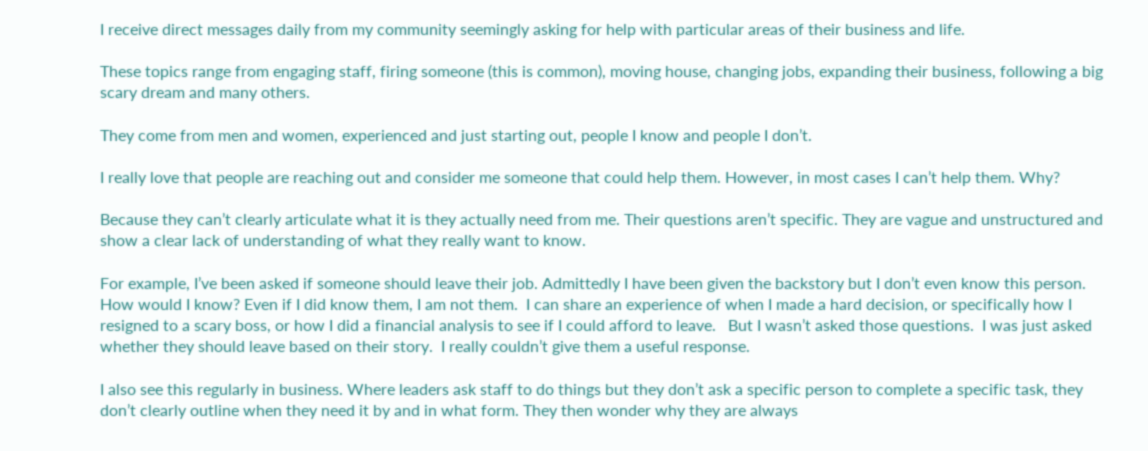I receive direct messages daily from my community seemingly asking for help with particular areas of their business and life.

These topics range from engaging staff, firing someone (this is common), moving house, changing jobs, expanding their business, following a big scary dream and many others.

They come from men and women, experienced and just starting out, people I know and people I don’t.

I really love that people are reaching out and consider me someone that could help them. However, in most cases I can’t help them. Why?

Because they can’t clearly articulate what it is they actually need from me. Their questions aren’t specific. They are vague and unstructured and show a clear lack of understanding of what they really want to know.

For example, I’ve been asked if someone should leave their job. Admittedly I have been given the backstory but I don’t even know this person. How would I know? Even if I did know them, I am not them.  I can share an experience of when I made a hard decision, or specifically how I resigned to a scary boss, or how I did a financial analysis to see if I could afford to leave.   But I wasn’t asked those questions.  I was just asked whether they should leave based on their story.  I really couldn’t give them a useful response.

I also see this regularly in business. Where leaders ask staff to do things but they don’t ask a specific person to complete a specific task, they don’t clearly outline when they need it by and in what form. They then wonder why they are always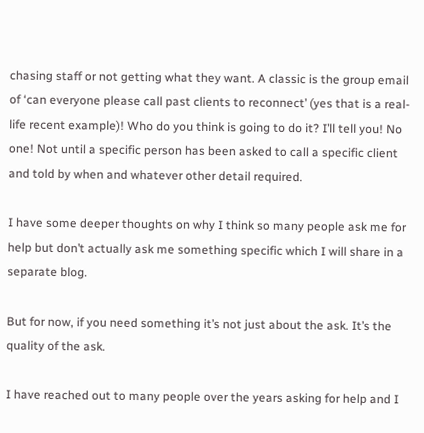chasing staff or not getting what they want. A classic is the group email of ‘can everyone please call past clients to reconnect’ (yes that is a real-life recent example)! Who do you think is going to do it? I’ll tell you! No one! Not until a specific person has been asked to call a specific client and told by when and whatever other detail required.

I have some deeper thoughts on why I think so many people ask me for help but don’t actually ask me something specific which I will share in a separate blog.

But for now, if you need something it’s not just about the ask. It’s the quality of the ask.

I have reached out to many people over the years asking for help and I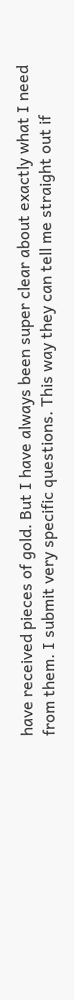have received pieces of gold. But I have always been super clear about exactly what I need from them. I submit very specific questions. This way they can tell me straight out if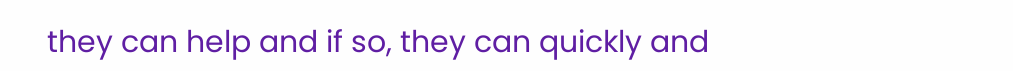they can help and if so, they can quickly and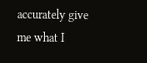accurately give me what I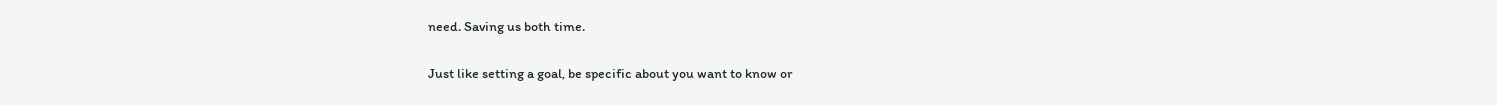need. Saving us both time.

Just like setting a goal, be specific about you want to know or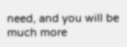need, and you will be much more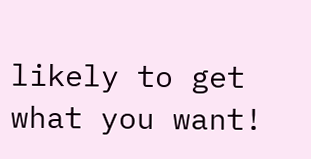likely to get what you want!